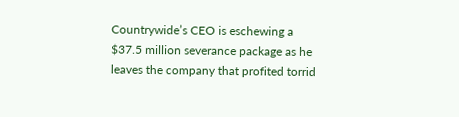Countrywide’s CEO is eschewing a $37.5 million severance package as he leaves the company that profited torrid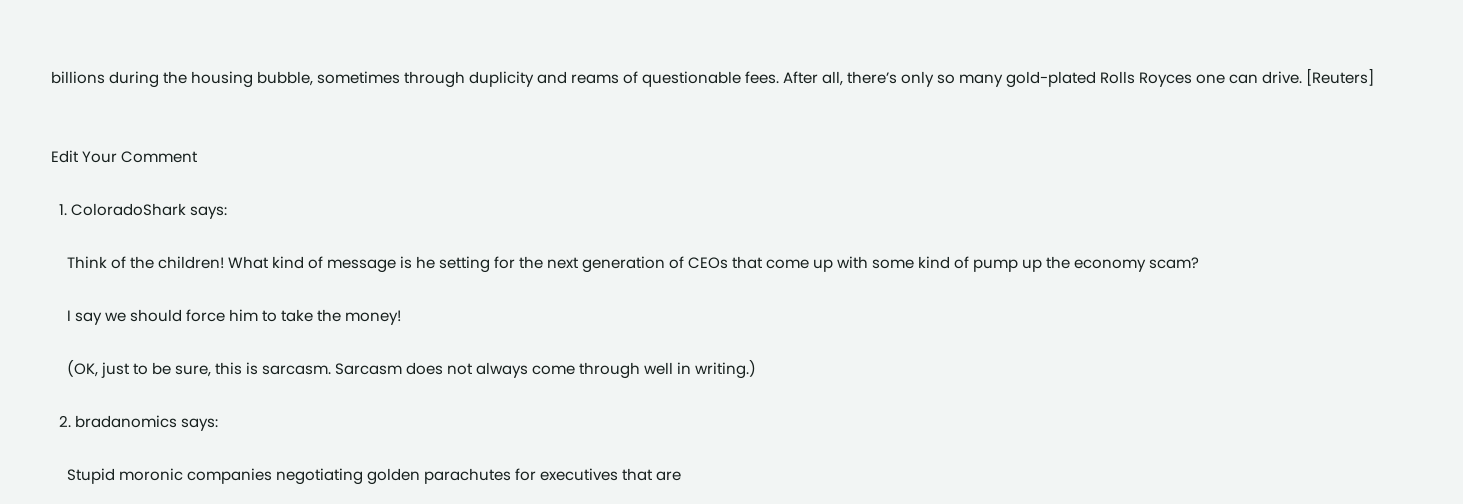billions during the housing bubble, sometimes through duplicity and reams of questionable fees. After all, there’s only so many gold-plated Rolls Royces one can drive. [Reuters]


Edit Your Comment

  1. ColoradoShark says:

    Think of the children! What kind of message is he setting for the next generation of CEOs that come up with some kind of pump up the economy scam?

    I say we should force him to take the money!

    (OK, just to be sure, this is sarcasm. Sarcasm does not always come through well in writing.)

  2. bradanomics says:

    Stupid moronic companies negotiating golden parachutes for executives that are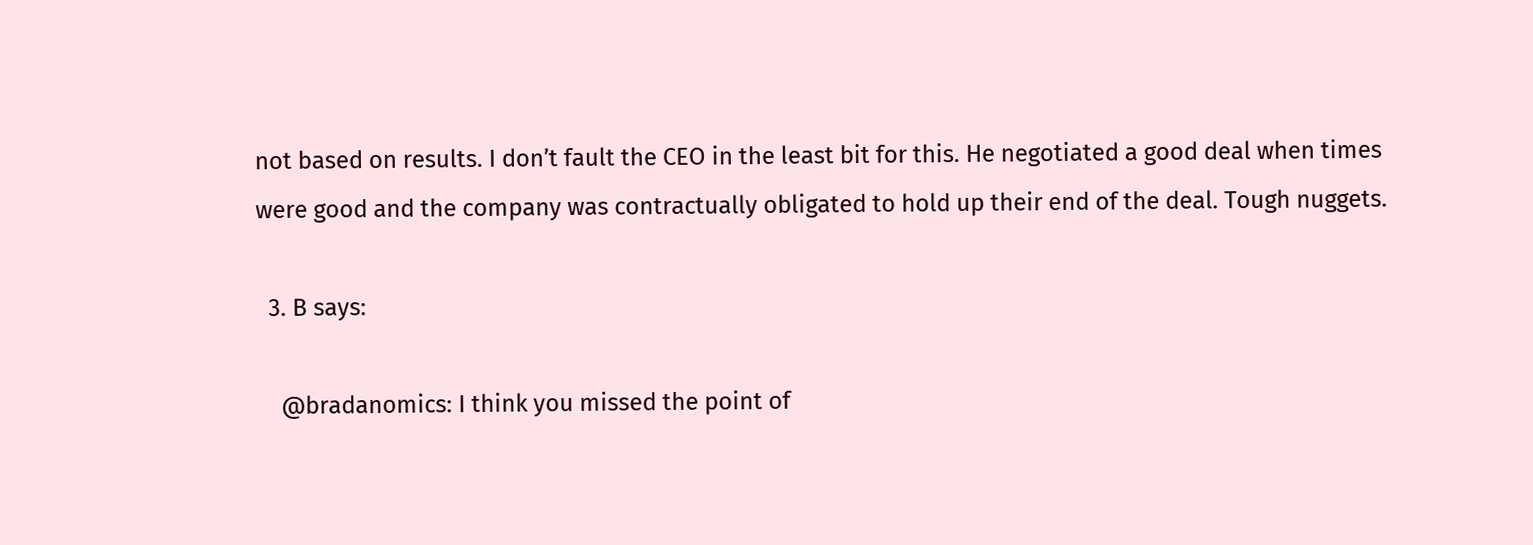not based on results. I don’t fault the CEO in the least bit for this. He negotiated a good deal when times were good and the company was contractually obligated to hold up their end of the deal. Tough nuggets.

  3. B says:

    @bradanomics: I think you missed the point of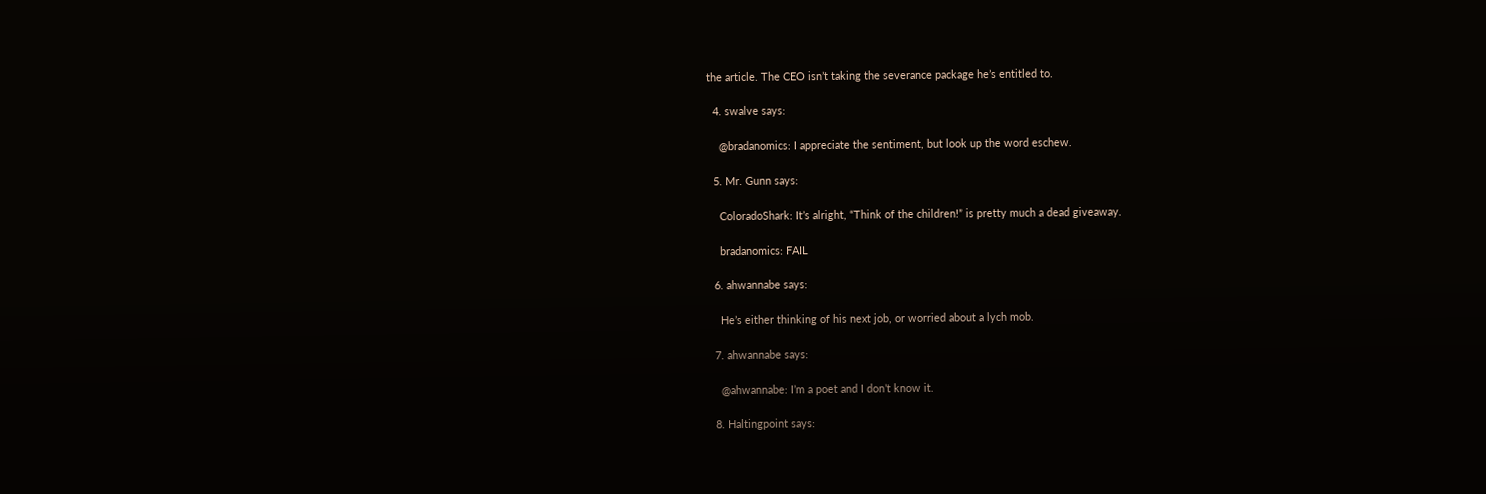the article. The CEO isn’t taking the severance package he’s entitled to.

  4. swalve says:

    @bradanomics: I appreciate the sentiment, but look up the word eschew.

  5. Mr. Gunn says:

    ColoradoShark: It’s alright, “Think of the children!” is pretty much a dead giveaway.

    bradanomics: FAIL

  6. ahwannabe says:

    He’s either thinking of his next job, or worried about a lych mob.

  7. ahwannabe says:

    @ahwannabe: I’m a poet and I don’t know it.

  8. Haltingpoint says: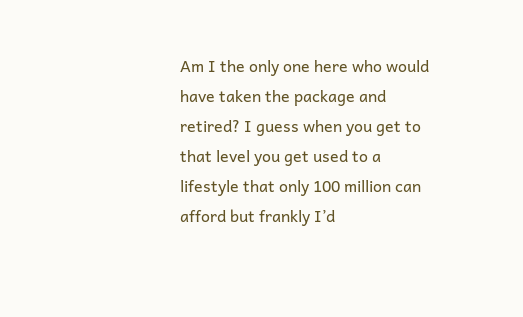Am I the only one here who would have taken the package and retired? I guess when you get to that level you get used to a lifestyle that only 100 million can afford but frankly I’d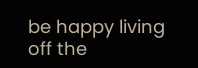be happy living off the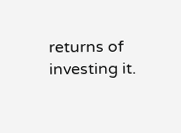returns of investing it.